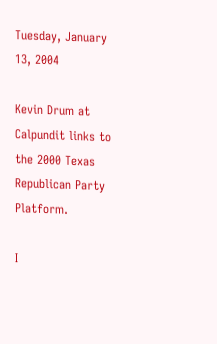Tuesday, January 13, 2004

Kevin Drum at Calpundit links to the 2000 Texas Republican Party Platform.

I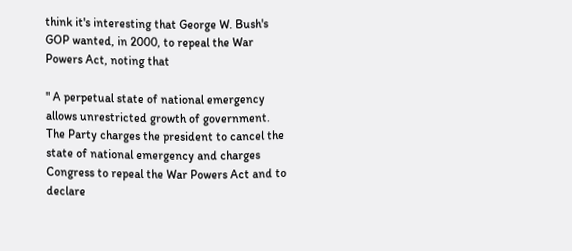think it's interesting that George W. Bush's GOP wanted, in 2000, to repeal the War Powers Act, noting that

" A perpetual state of national emergency allows unrestricted growth of government. The Party charges the president to cancel the state of national emergency and charges Congress to repeal the War Powers Act and to declare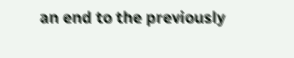an end to the previously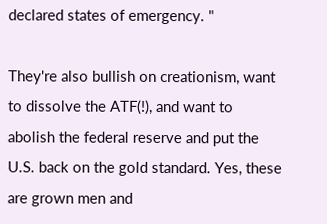declared states of emergency. "

They're also bullish on creationism, want to dissolve the ATF(!), and want to abolish the federal reserve and put the U.S. back on the gold standard. Yes, these are grown men and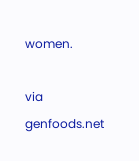women.

via genfoods.net